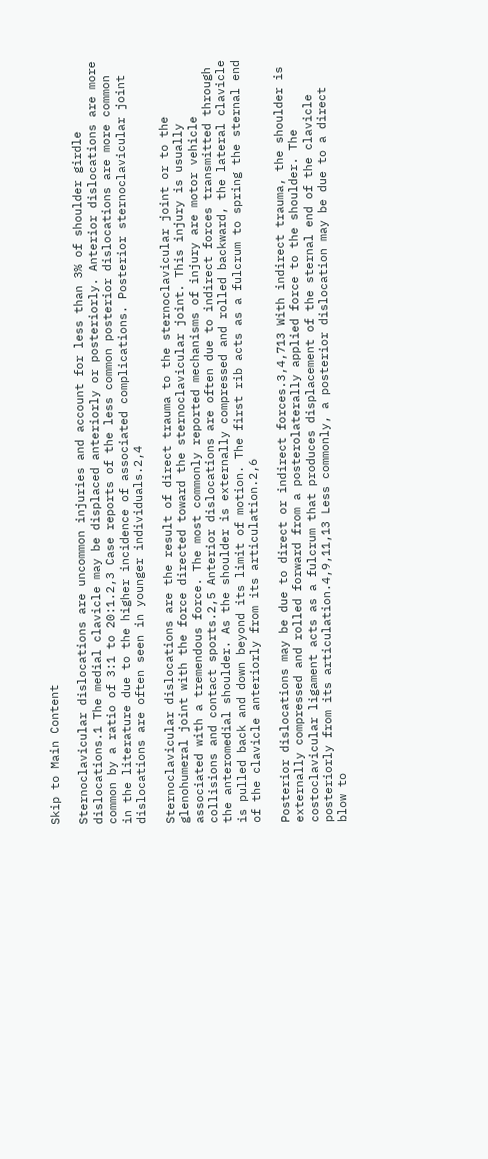Skip to Main Content

Sternoclavicular dislocations are uncommon injuries and account for less than 3% of shoulder girdle dislocations.1 The medial clavicle may be displaced anteriorly or posteriorly. Anterior dislocations are more common by a ratio of 3:1 to 20:1.2,3 Case reports of the less common posterior dislocations are more common in the literature due to the higher incidence of associated complications. Posterior sternoclavicular joint dislocations are often seen in younger individuals.2,4

Sternoclavicular dislocations are the result of direct trauma to the sternoclavicular joint or to the glenohumeral joint with the force directed toward the sternoclavicular joint. This injury is usually associated with a tremendous force. The most commonly reported mechanisms of injury are motor vehicle collisions and contact sports.2,5 Anterior dislocations are often due to indirect forces transmitted through the anteromedial shoulder. As the shoulder is externally compressed and rolled backward, the lateral clavicle is pulled back and down beyond its limit of motion. The first rib acts as a fulcrum to spring the sternal end of the clavicle anteriorly from its articulation.2,6

Posterior dislocations may be due to direct or indirect forces.3,4,713 With indirect trauma, the shoulder is externally compressed and rolled forward from a posterolaterally applied force to the shoulder. The costoclavicular ligament acts as a fulcrum that produces displacement of the sternal end of the clavicle posteriorly from its articulation.4,9,11,13 Less commonly, a posterior dislocation may be due to a direct blow to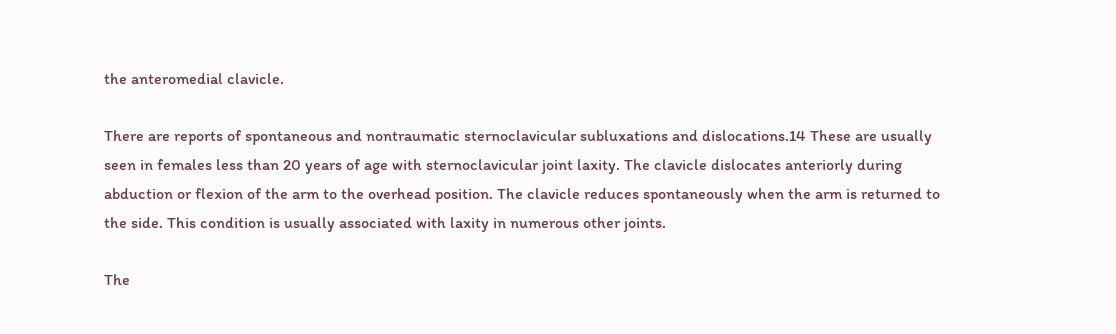the anteromedial clavicle.

There are reports of spontaneous and nontraumatic sternoclavicular subluxations and dislocations.14 These are usually seen in females less than 20 years of age with sternoclavicular joint laxity. The clavicle dislocates anteriorly during abduction or flexion of the arm to the overhead position. The clavicle reduces spontaneously when the arm is returned to the side. This condition is usually associated with laxity in numerous other joints.

The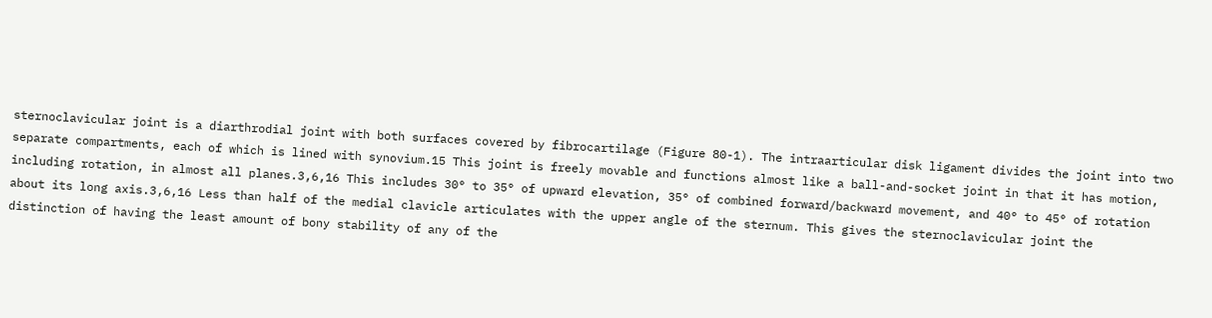sternoclavicular joint is a diarthrodial joint with both surfaces covered by fibrocartilage (Figure 80-1). The intraarticular disk ligament divides the joint into two separate compartments, each of which is lined with synovium.15 This joint is freely movable and functions almost like a ball-and-socket joint in that it has motion, including rotation, in almost all planes.3,6,16 This includes 30° to 35° of upward elevation, 35° of combined forward/backward movement, and 40° to 45° of rotation about its long axis.3,6,16 Less than half of the medial clavicle articulates with the upper angle of the sternum. This gives the sternoclavicular joint the distinction of having the least amount of bony stability of any of the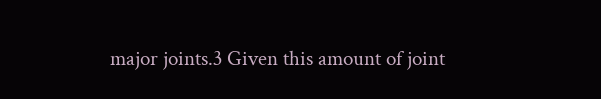major joints.3 Given this amount of joint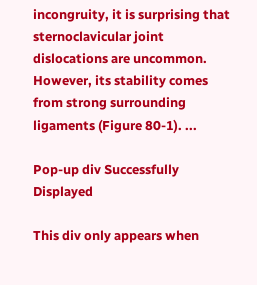incongruity, it is surprising that sternoclavicular joint dislocations are uncommon. However, its stability comes from strong surrounding ligaments (Figure 80-1). ...

Pop-up div Successfully Displayed

This div only appears when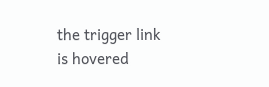the trigger link is hovered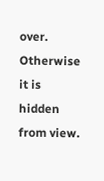over. Otherwise it is hidden from view.